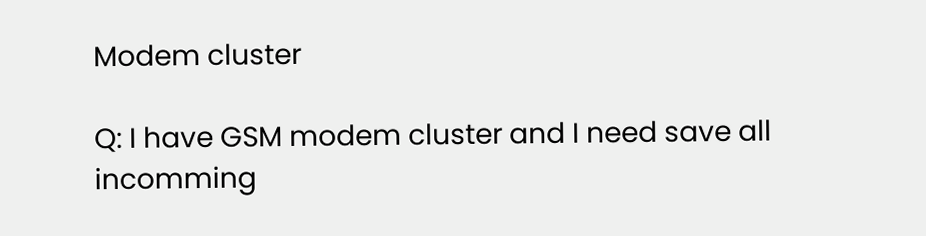Modem cluster

Q: I have GSM modem cluster and I need save all incomming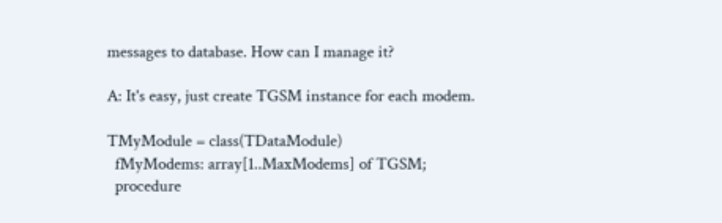messages to database. How can I manage it?

A: It's easy, just create TGSM instance for each modem.

TMyModule = class(TDataModule)
  fMyModems: array[1..MaxModems] of TGSM;
  procedure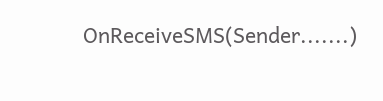OnReceiveSMS(Sender.......)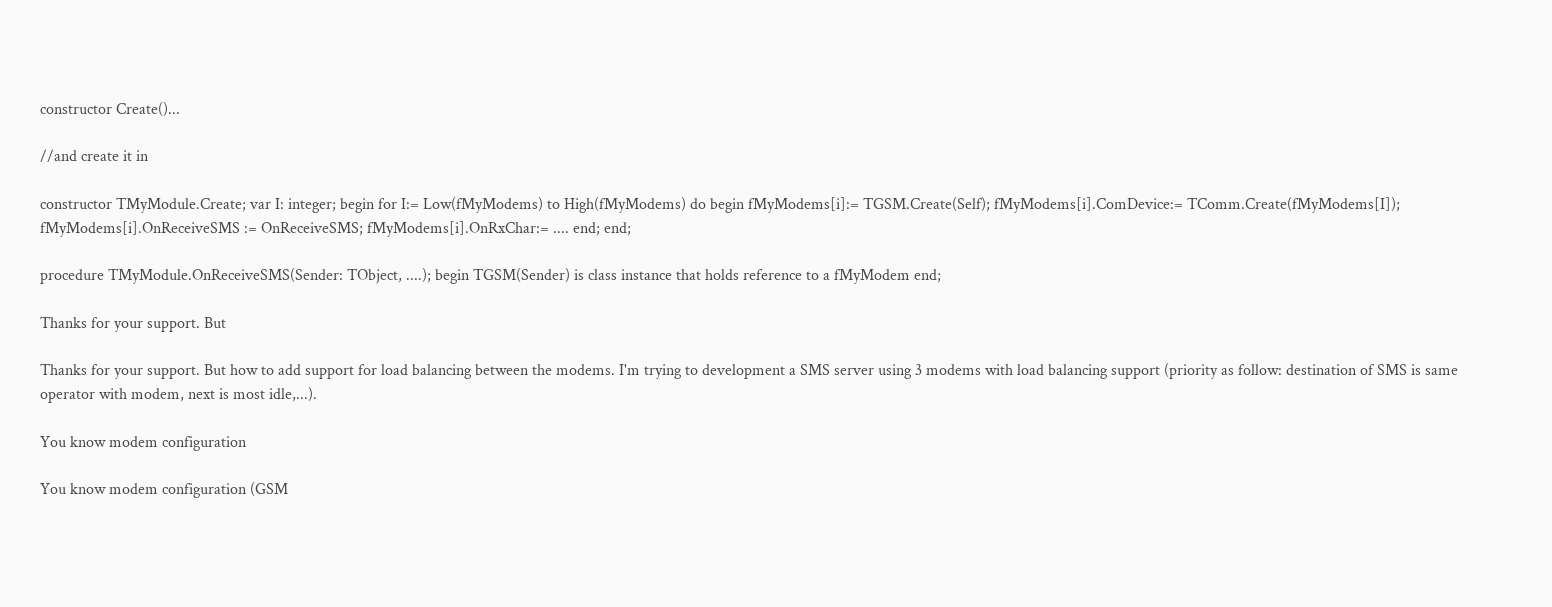constructor Create()...

//and create it in

constructor TMyModule.Create; var I: integer; begin for I:= Low(fMyModems) to High(fMyModems) do begin fMyModems[i]:= TGSM.Create(Self); fMyModems[i].ComDevice:= TComm.Create(fMyModems[I]); fMyModems[i].OnReceiveSMS := OnReceiveSMS; fMyModems[i].OnRxChar:= .... end; end;

procedure TMyModule.OnReceiveSMS(Sender: TObject, ....); begin TGSM(Sender) is class instance that holds reference to a fMyModem end;

Thanks for your support. But

Thanks for your support. But how to add support for load balancing between the modems. I'm trying to development a SMS server using 3 modems with load balancing support (priority as follow: destination of SMS is same operator with modem, next is most idle,...).

You know modem configuration

You know modem configuration (GSM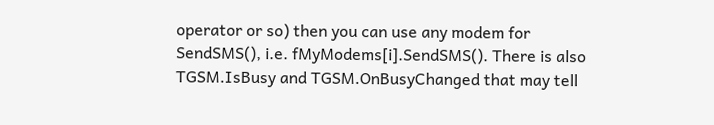operator or so) then you can use any modem for SendSMS(), i.e. fMyModems[i].SendSMS(). There is also TGSM.IsBusy and TGSM.OnBusyChanged that may tell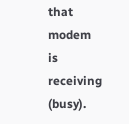that modem is receiving (busy).